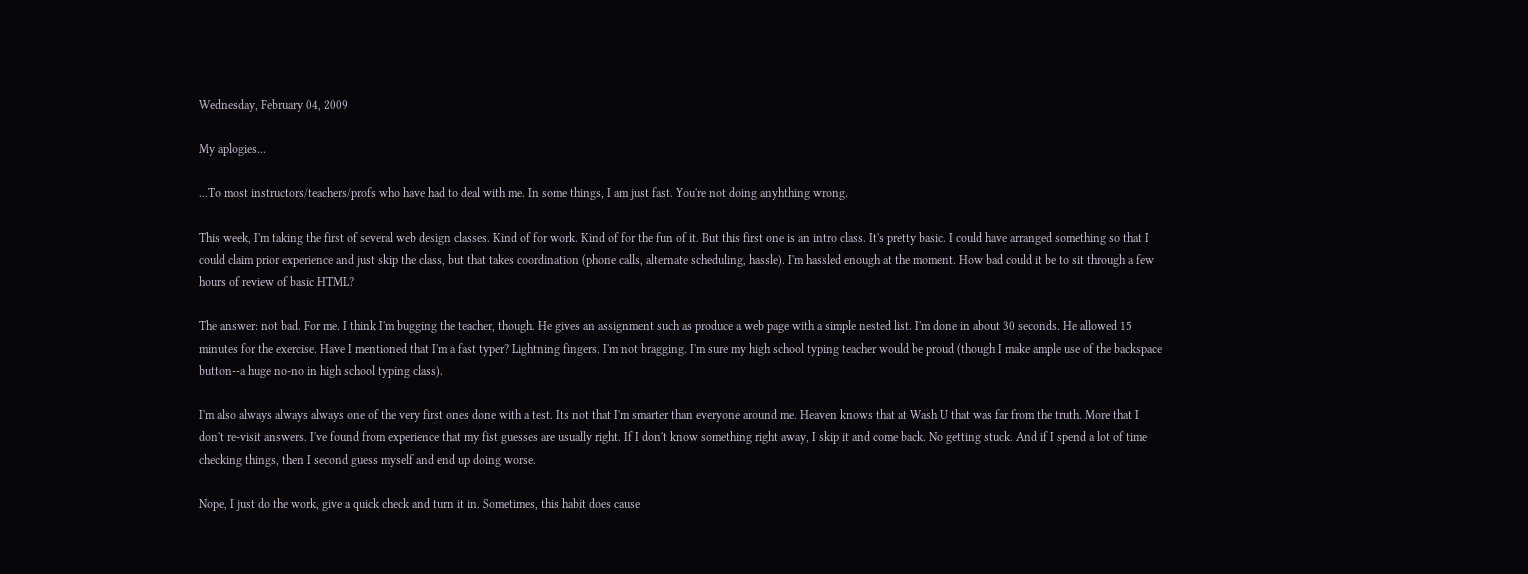Wednesday, February 04, 2009

My aplogies...

...To most instructors/teachers/profs who have had to deal with me. In some things, I am just fast. You're not doing anyhthing wrong.

This week, I'm taking the first of several web design classes. Kind of for work. Kind of for the fun of it. But this first one is an intro class. It's pretty basic. I could have arranged something so that I could claim prior experience and just skip the class, but that takes coordination (phone calls, alternate scheduling, hassle). I'm hassled enough at the moment. How bad could it be to sit through a few hours of review of basic HTML?

The answer: not bad. For me. I think I'm bugging the teacher, though. He gives an assignment such as produce a web page with a simple nested list. I'm done in about 30 seconds. He allowed 15 minutes for the exercise. Have I mentioned that I'm a fast typer? Lightning fingers. I'm not bragging. I'm sure my high school typing teacher would be proud (though I make ample use of the backspace button--a huge no-no in high school typing class).

I'm also always always always one of the very first ones done with a test. Its not that I'm smarter than everyone around me. Heaven knows that at Wash U that was far from the truth. More that I don't re-visit answers. I've found from experience that my fist guesses are usually right. If I don't know something right away, I skip it and come back. No getting stuck. And if I spend a lot of time checking things, then I second guess myself and end up doing worse.

Nope, I just do the work, give a quick check and turn it in. Sometimes, this habit does cause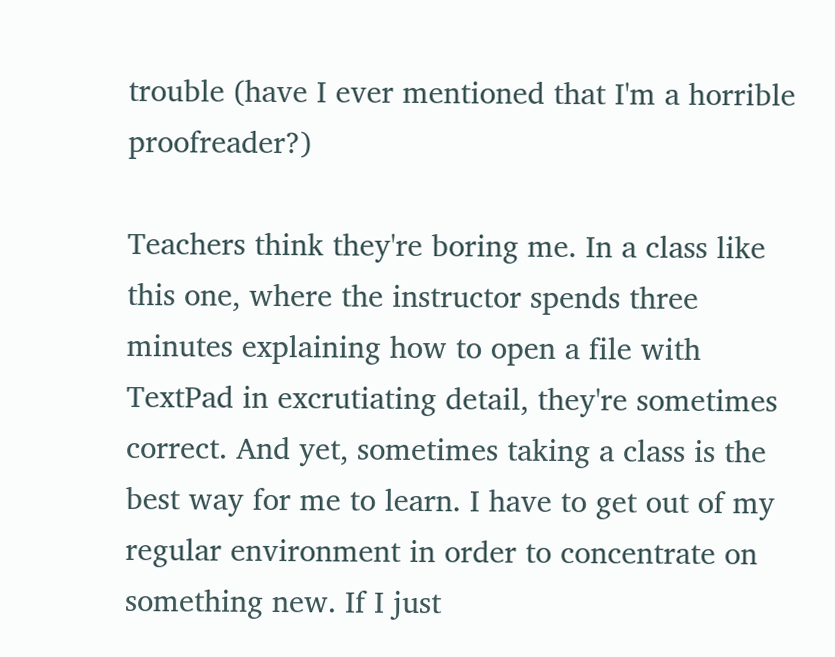trouble (have I ever mentioned that I'm a horrible proofreader?)

Teachers think they're boring me. In a class like this one, where the instructor spends three minutes explaining how to open a file with TextPad in excrutiating detail, they're sometimes correct. And yet, sometimes taking a class is the best way for me to learn. I have to get out of my regular environment in order to concentrate on something new. If I just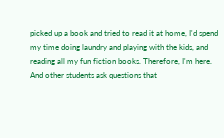picked up a book and tried to read it at home, I'd spend my time doing laundry and playing with the kids, and reading all my fun fiction books. Therefore, I'm here. And other students ask questions that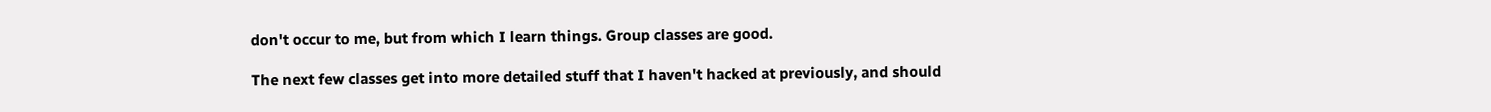don't occur to me, but from which I learn things. Group classes are good.

The next few classes get into more detailed stuff that I haven't hacked at previously, and should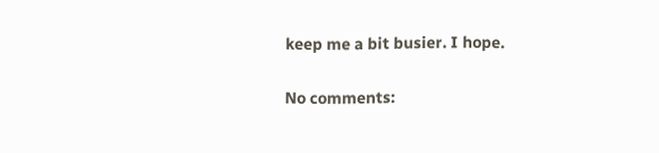keep me a bit busier. I hope.

No comments: